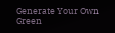Generate Your Own Green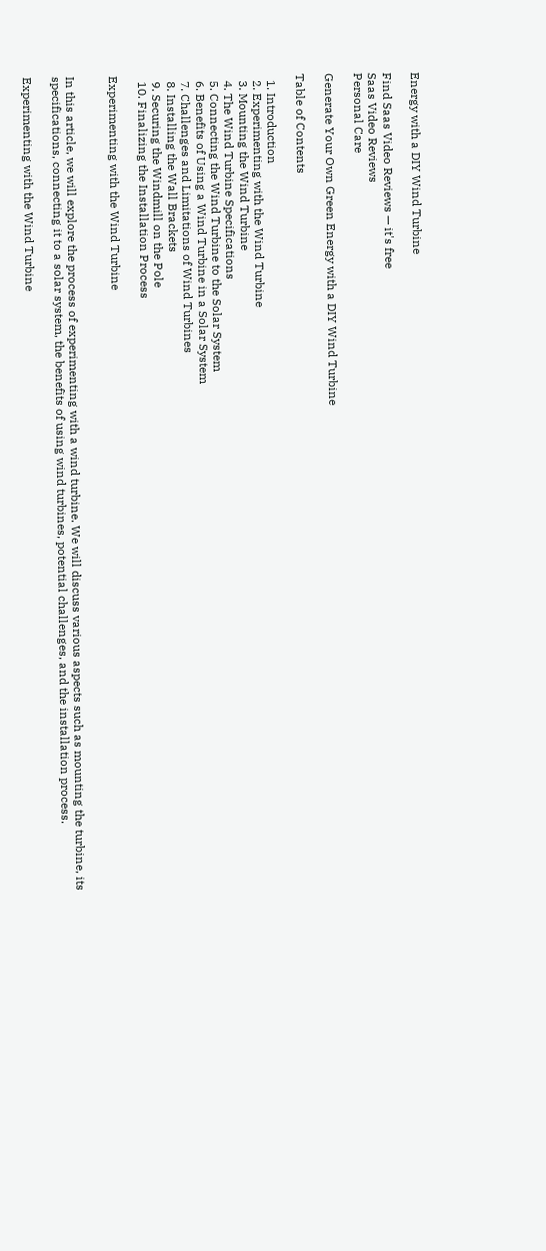Energy with a DIY Wind Turbine

Find Saas Video Reviews — it's free
Saas Video Reviews
Personal Care

Generate Your Own Green Energy with a DIY Wind Turbine

Table of Contents

  1. Introduction
  2. Experimenting with the Wind Turbine
  3. Mounting the Wind Turbine
  4. The Wind Turbine Specifications
  5. Connecting the Wind Turbine to the Solar System
  6. Benefits of Using a Wind Turbine in a Solar System
  7. Challenges and Limitations of Wind Turbines
  8. Installing the Wall Brackets
  9. Securing the Windmill on the Pole
  10. Finalizing the Installation Process

Experimenting with the Wind Turbine


In this article, we will explore the process of experimenting with a wind turbine. We will discuss various aspects such as mounting the turbine, its specifications, connecting it to a solar system, the benefits of using wind turbines, potential challenges, and the installation process.

Experimenting with the Wind Turbine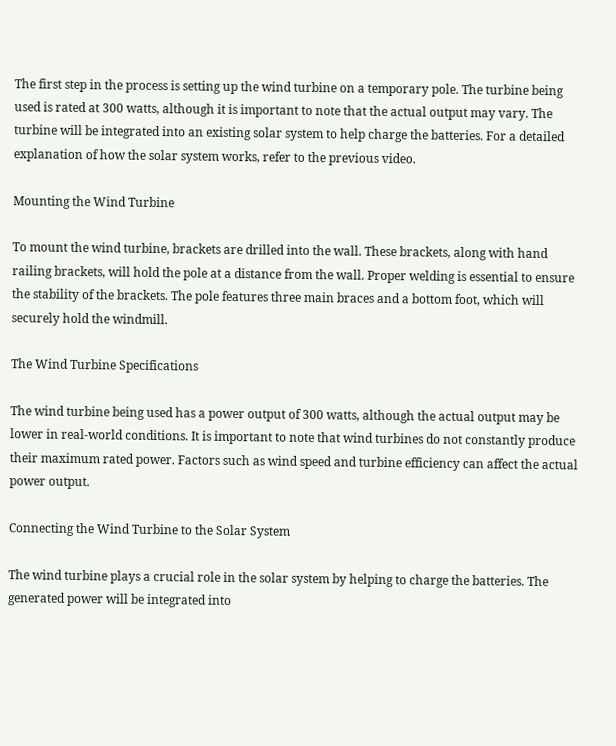The first step in the process is setting up the wind turbine on a temporary pole. The turbine being used is rated at 300 watts, although it is important to note that the actual output may vary. The turbine will be integrated into an existing solar system to help charge the batteries. For a detailed explanation of how the solar system works, refer to the previous video.

Mounting the Wind Turbine

To mount the wind turbine, brackets are drilled into the wall. These brackets, along with hand railing brackets, will hold the pole at a distance from the wall. Proper welding is essential to ensure the stability of the brackets. The pole features three main braces and a bottom foot, which will securely hold the windmill.

The Wind Turbine Specifications

The wind turbine being used has a power output of 300 watts, although the actual output may be lower in real-world conditions. It is important to note that wind turbines do not constantly produce their maximum rated power. Factors such as wind speed and turbine efficiency can affect the actual power output.

Connecting the Wind Turbine to the Solar System

The wind turbine plays a crucial role in the solar system by helping to charge the batteries. The generated power will be integrated into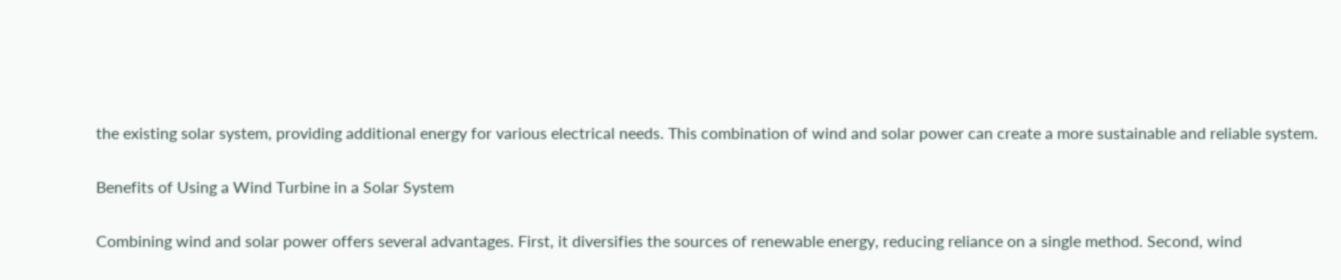the existing solar system, providing additional energy for various electrical needs. This combination of wind and solar power can create a more sustainable and reliable system.

Benefits of Using a Wind Turbine in a Solar System

Combining wind and solar power offers several advantages. First, it diversifies the sources of renewable energy, reducing reliance on a single method. Second, wind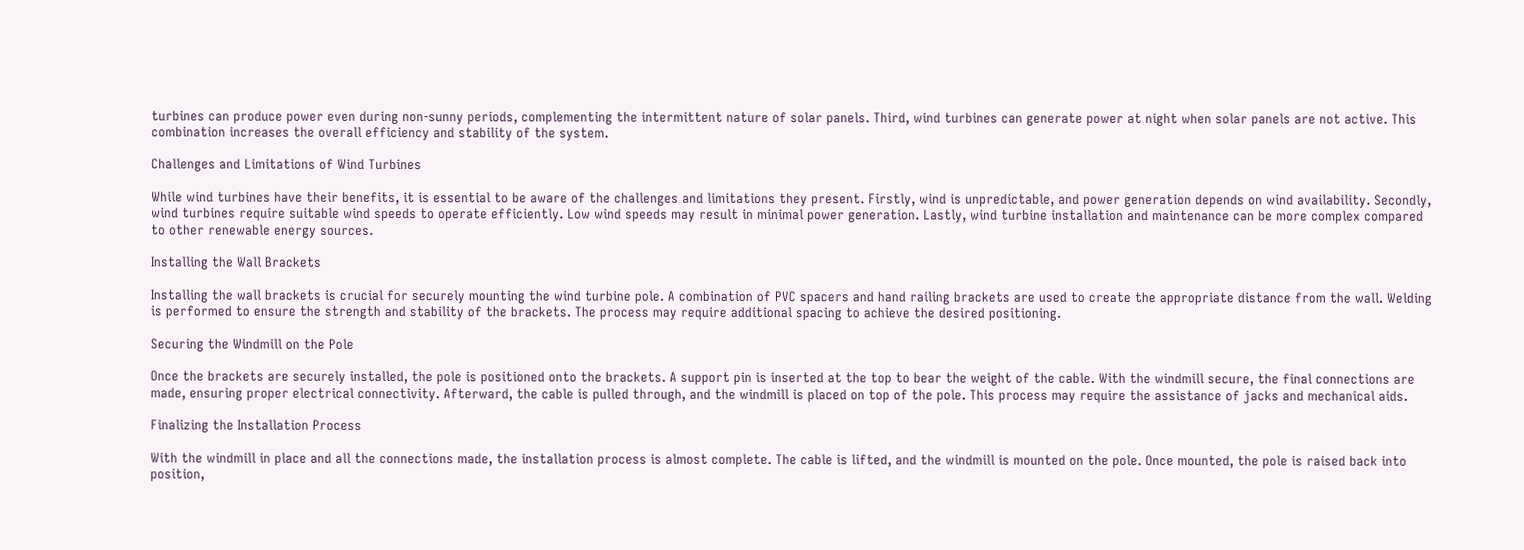turbines can produce power even during non-sunny periods, complementing the intermittent nature of solar panels. Third, wind turbines can generate power at night when solar panels are not active. This combination increases the overall efficiency and stability of the system.

Challenges and Limitations of Wind Turbines

While wind turbines have their benefits, it is essential to be aware of the challenges and limitations they present. Firstly, wind is unpredictable, and power generation depends on wind availability. Secondly, wind turbines require suitable wind speeds to operate efficiently. Low wind speeds may result in minimal power generation. Lastly, wind turbine installation and maintenance can be more complex compared to other renewable energy sources.

Installing the Wall Brackets

Installing the wall brackets is crucial for securely mounting the wind turbine pole. A combination of PVC spacers and hand railing brackets are used to create the appropriate distance from the wall. Welding is performed to ensure the strength and stability of the brackets. The process may require additional spacing to achieve the desired positioning.

Securing the Windmill on the Pole

Once the brackets are securely installed, the pole is positioned onto the brackets. A support pin is inserted at the top to bear the weight of the cable. With the windmill secure, the final connections are made, ensuring proper electrical connectivity. Afterward, the cable is pulled through, and the windmill is placed on top of the pole. This process may require the assistance of jacks and mechanical aids.

Finalizing the Installation Process

With the windmill in place and all the connections made, the installation process is almost complete. The cable is lifted, and the windmill is mounted on the pole. Once mounted, the pole is raised back into position,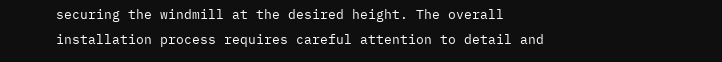securing the windmill at the desired height. The overall installation process requires careful attention to detail and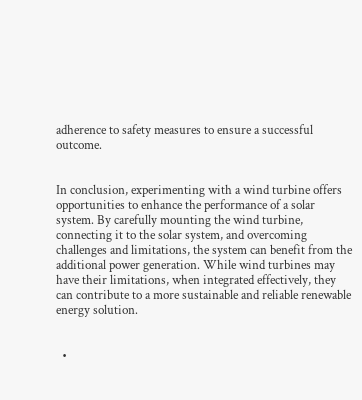adherence to safety measures to ensure a successful outcome.


In conclusion, experimenting with a wind turbine offers opportunities to enhance the performance of a solar system. By carefully mounting the wind turbine, connecting it to the solar system, and overcoming challenges and limitations, the system can benefit from the additional power generation. While wind turbines may have their limitations, when integrated effectively, they can contribute to a more sustainable and reliable renewable energy solution.


  •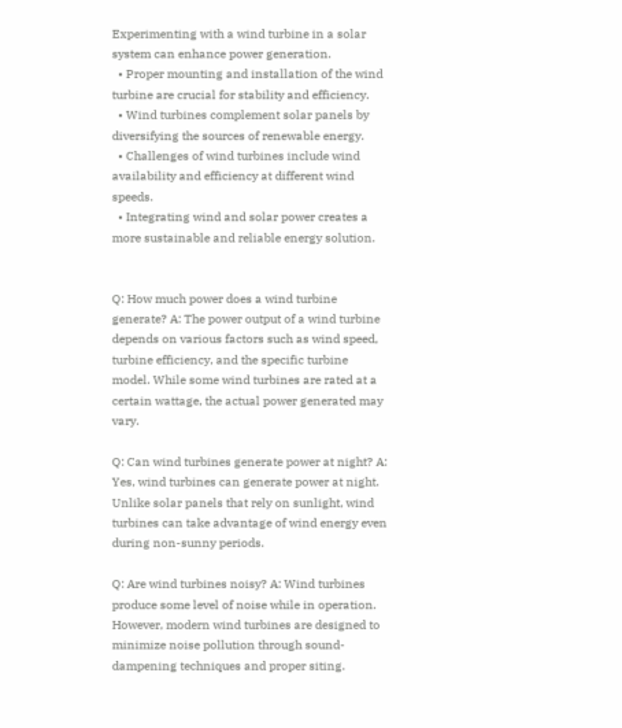Experimenting with a wind turbine in a solar system can enhance power generation.
  • Proper mounting and installation of the wind turbine are crucial for stability and efficiency.
  • Wind turbines complement solar panels by diversifying the sources of renewable energy.
  • Challenges of wind turbines include wind availability and efficiency at different wind speeds.
  • Integrating wind and solar power creates a more sustainable and reliable energy solution.


Q: How much power does a wind turbine generate? A: The power output of a wind turbine depends on various factors such as wind speed, turbine efficiency, and the specific turbine model. While some wind turbines are rated at a certain wattage, the actual power generated may vary.

Q: Can wind turbines generate power at night? A: Yes, wind turbines can generate power at night. Unlike solar panels that rely on sunlight, wind turbines can take advantage of wind energy even during non-sunny periods.

Q: Are wind turbines noisy? A: Wind turbines produce some level of noise while in operation. However, modern wind turbines are designed to minimize noise pollution through sound-dampening techniques and proper siting.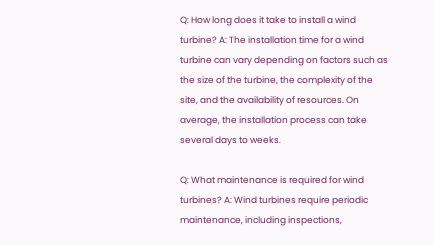Q: How long does it take to install a wind turbine? A: The installation time for a wind turbine can vary depending on factors such as the size of the turbine, the complexity of the site, and the availability of resources. On average, the installation process can take several days to weeks.

Q: What maintenance is required for wind turbines? A: Wind turbines require periodic maintenance, including inspections,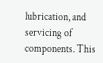lubrication, and servicing of components. This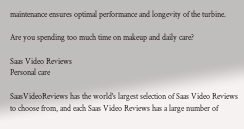maintenance ensures optimal performance and longevity of the turbine.

Are you spending too much time on makeup and daily care?

Saas Video Reviews
Personal care

SaasVideoReviews has the world's largest selection of Saas Video Reviews to choose from, and each Saas Video Reviews has a large number of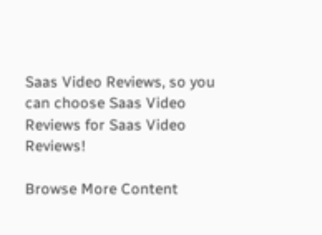Saas Video Reviews, so you can choose Saas Video Reviews for Saas Video Reviews!

Browse More Content